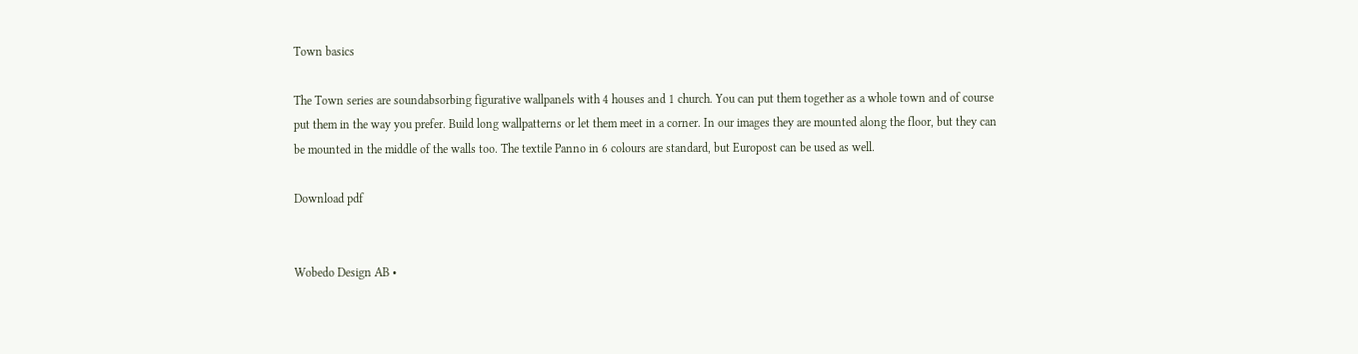Town basics

The Town series are soundabsorbing figurative wallpanels with 4 houses and 1 church. You can put them together as a whole town and of course put them in the way you prefer. Build long wallpatterns or let them meet in a corner. In our images they are mounted along the floor, but they can be mounted in the middle of the walls too. The textile Panno in 6 colours are standard, but Europost can be used as well.

Download pdf


Wobedo Design AB •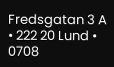Fredsgatan 3 A • 222 20 Lund • 0708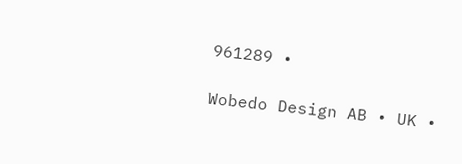961289 •

Wobedo Design AB • UK •